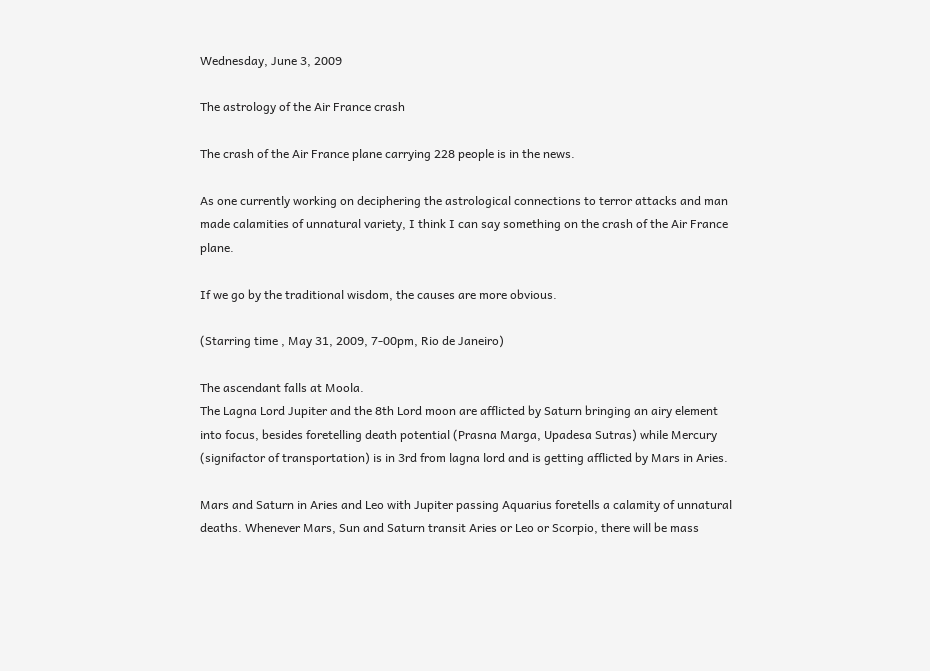Wednesday, June 3, 2009

The astrology of the Air France crash

The crash of the Air France plane carrying 228 people is in the news.

As one currently working on deciphering the astrological connections to terror attacks and man made calamities of unnatural variety, I think I can say something on the crash of the Air France plane.

If we go by the traditional wisdom, the causes are more obvious.

(Starring time , May 31, 2009, 7-00pm, Rio de Janeiro)

The ascendant falls at Moola.
The Lagna Lord Jupiter and the 8th Lord moon are afflicted by Saturn bringing an airy element into focus, besides foretelling death potential (Prasna Marga, Upadesa Sutras) while Mercury (signifactor of transportation) is in 3rd from lagna lord and is getting afflicted by Mars in Aries.

Mars and Saturn in Aries and Leo with Jupiter passing Aquarius foretells a calamity of unnatural deaths. Whenever Mars, Sun and Saturn transit Aries or Leo or Scorpio, there will be mass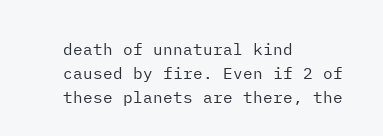death of unnatural kind caused by fire. Even if 2 of these planets are there, the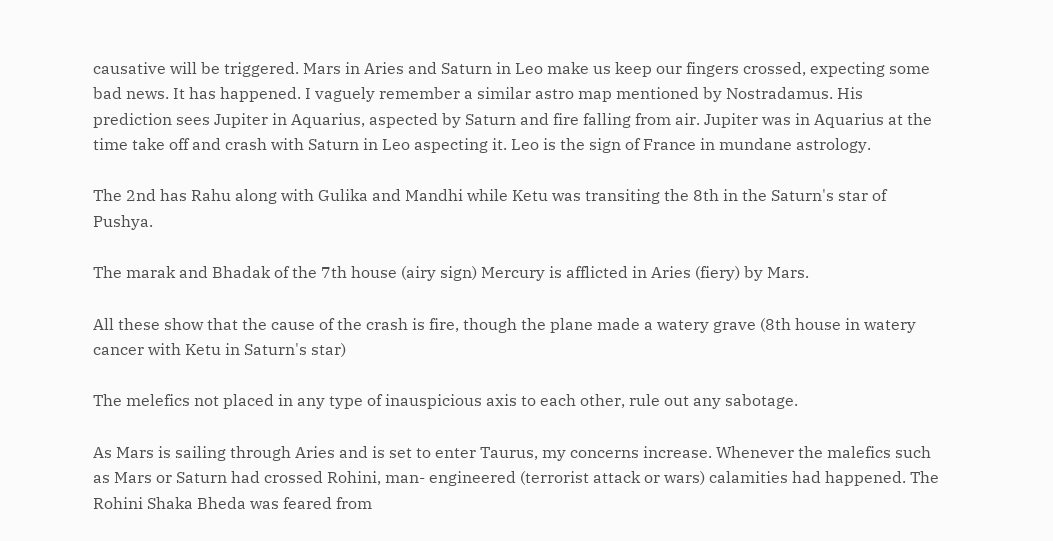causative will be triggered. Mars in Aries and Saturn in Leo make us keep our fingers crossed, expecting some bad news. It has happened. I vaguely remember a similar astro map mentioned by Nostradamus. His prediction sees Jupiter in Aquarius, aspected by Saturn and fire falling from air. Jupiter was in Aquarius at the time take off and crash with Saturn in Leo aspecting it. Leo is the sign of France in mundane astrology.

The 2nd has Rahu along with Gulika and Mandhi while Ketu was transiting the 8th in the Saturn's star of Pushya.

The marak and Bhadak of the 7th house (airy sign) Mercury is afflicted in Aries (fiery) by Mars.

All these show that the cause of the crash is fire, though the plane made a watery grave (8th house in watery cancer with Ketu in Saturn's star)

The melefics not placed in any type of inauspicious axis to each other, rule out any sabotage.

As Mars is sailing through Aries and is set to enter Taurus, my concerns increase. Whenever the malefics such as Mars or Saturn had crossed Rohini, man- engineered (terrorist attack or wars) calamities had happened. The Rohini Shaka Bheda was feared from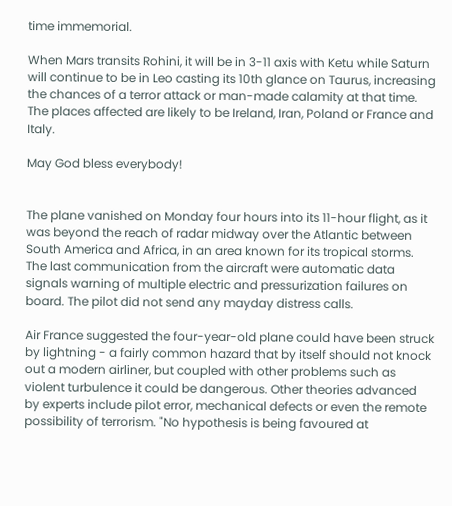time immemorial.

When Mars transits Rohini, it will be in 3-11 axis with Ketu while Saturn will continue to be in Leo casting its 10th glance on Taurus, increasing the chances of a terror attack or man-made calamity at that time. The places affected are likely to be Ireland, Iran, Poland or France and Italy.

May God bless everybody!


The plane vanished on Monday four hours into its 11-hour flight, as it was beyond the reach of radar midway over the Atlantic between South America and Africa, in an area known for its tropical storms. The last communication from the aircraft were automatic data signals warning of multiple electric and pressurization failures on board. The pilot did not send any mayday distress calls.

Air France suggested the four-year-old plane could have been struck by lightning - a fairly common hazard that by itself should not knock out a modern airliner, but coupled with other problems such as violent turbulence it could be dangerous. Other theories advanced by experts include pilot error, mechanical defects or even the remote possibility of terrorism. "No hypothesis is being favoured at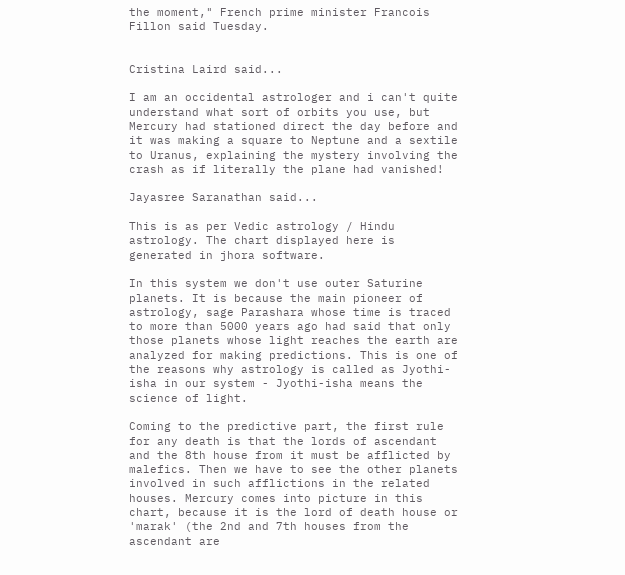the moment," French prime minister Francois Fillon said Tuesday.


Cristina Laird said...

I am an occidental astrologer and i can't quite understand what sort of orbits you use, but Mercury had stationed direct the day before and it was making a square to Neptune and a sextile to Uranus, explaining the mystery involving the crash as if literally the plane had vanished!

Jayasree Saranathan said...

This is as per Vedic astrology / Hindu astrology. The chart displayed here is generated in jhora software.

In this system we don't use outer Saturine planets. It is because the main pioneer of astrology, sage Parashara whose time is traced to more than 5000 years ago had said that only those planets whose light reaches the earth are analyzed for making predictions. This is one of the reasons why astrology is called as Jyothi-isha in our system - Jyothi-isha means the science of light.

Coming to the predictive part, the first rule for any death is that the lords of ascendant and the 8th house from it must be afflicted by malefics. Then we have to see the other planets involved in such afflictions in the related houses. Mercury comes into picture in this chart, because it is the lord of death house or 'marak' (the 2nd and 7th houses from the ascendant are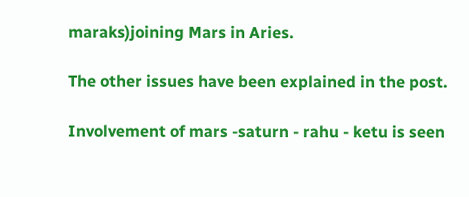maraks)joining Mars in Aries.

The other issues have been explained in the post.

Involvement of mars -saturn - rahu - ketu is seen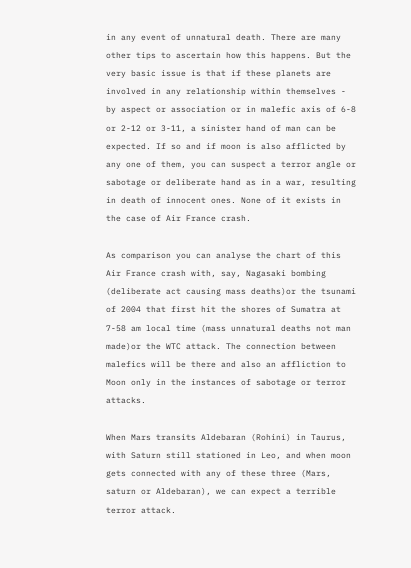in any event of unnatural death. There are many other tips to ascertain how this happens. But the very basic issue is that if these planets are involved in any relationship within themselves - by aspect or association or in malefic axis of 6-8 or 2-12 or 3-11, a sinister hand of man can be expected. If so and if moon is also afflicted by any one of them, you can suspect a terror angle or sabotage or deliberate hand as in a war, resulting in death of innocent ones. None of it exists in the case of Air France crash.

As comparison you can analyse the chart of this Air France crash with, say, Nagasaki bombing (deliberate act causing mass deaths)or the tsunami of 2004 that first hit the shores of Sumatra at 7-58 am local time (mass unnatural deaths not man made)or the WTC attack. The connection between malefics will be there and also an affliction to Moon only in the instances of sabotage or terror attacks.

When Mars transits Aldebaran (Rohini) in Taurus, with Saturn still stationed in Leo, and when moon gets connected with any of these three (Mars, saturn or Aldebaran), we can expect a terrible terror attack.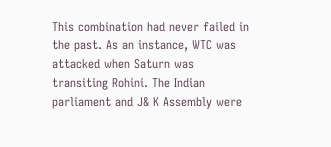This combination had never failed in the past. As an instance, WTC was attacked when Saturn was transiting Rohini. The Indian parliament and J& K Assembly were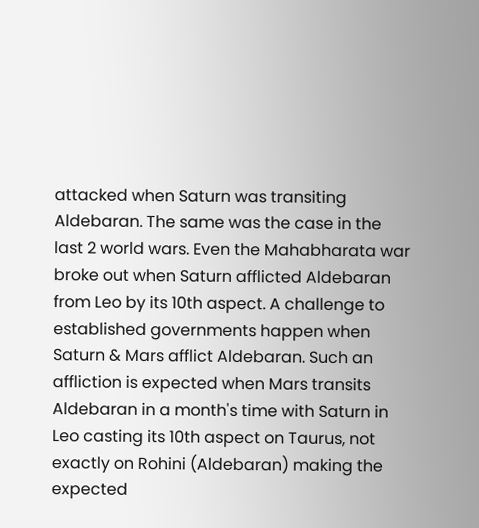attacked when Saturn was transiting Aldebaran. The same was the case in the last 2 world wars. Even the Mahabharata war broke out when Saturn afflicted Aldebaran from Leo by its 10th aspect. A challenge to established governments happen when Saturn & Mars afflict Aldebaran. Such an affliction is expected when Mars transits Aldebaran in a month's time with Saturn in Leo casting its 10th aspect on Taurus, not exactly on Rohini (Aldebaran) making the expected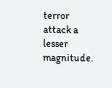terror attack a lesser magnitude.